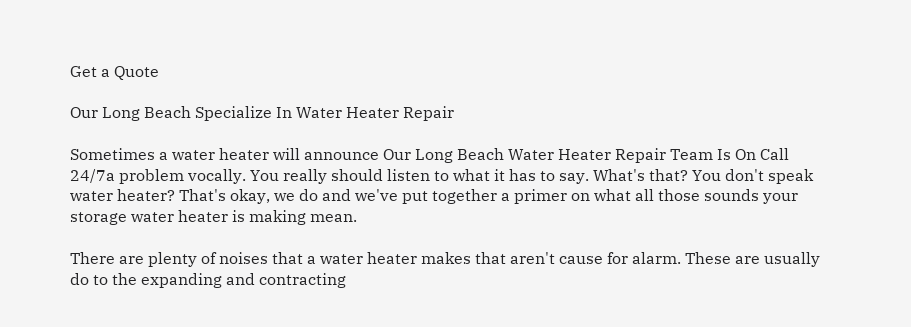Get a Quote

Our Long Beach Specialize In Water Heater Repair

Sometimes a water heater will announce Our Long Beach Water Heater Repair Team Is On Call 24/7a problem vocally. You really should listen to what it has to say. What's that? You don't speak water heater? That's okay, we do and we've put together a primer on what all those sounds your storage water heater is making mean.

There are plenty of noises that a water heater makes that aren't cause for alarm. These are usually do to the expanding and contracting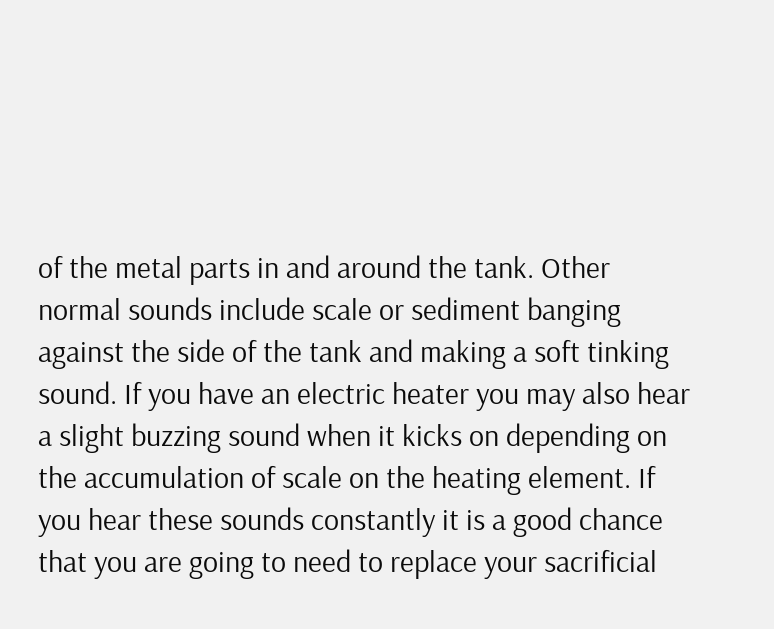of the metal parts in and around the tank. Other normal sounds include scale or sediment banging against the side of the tank and making a soft tinking sound. If you have an electric heater you may also hear a slight buzzing sound when it kicks on depending on the accumulation of scale on the heating element. If you hear these sounds constantly it is a good chance that you are going to need to replace your sacrificial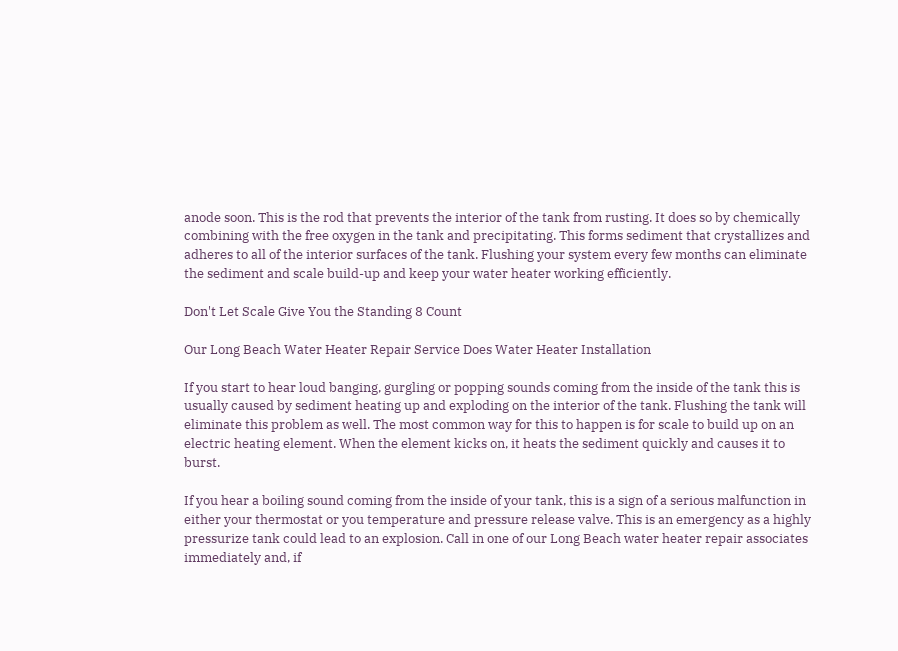anode soon. This is the rod that prevents the interior of the tank from rusting. It does so by chemically combining with the free oxygen in the tank and precipitating. This forms sediment that crystallizes and adheres to all of the interior surfaces of the tank. Flushing your system every few months can eliminate the sediment and scale build-up and keep your water heater working efficiently.

Don't Let Scale Give You the Standing 8 Count

Our Long Beach Water Heater Repair Service Does Water Heater Installation

If you start to hear loud banging, gurgling or popping sounds coming from the inside of the tank this is usually caused by sediment heating up and exploding on the interior of the tank. Flushing the tank will eliminate this problem as well. The most common way for this to happen is for scale to build up on an electric heating element. When the element kicks on, it heats the sediment quickly and causes it to burst.

If you hear a boiling sound coming from the inside of your tank, this is a sign of a serious malfunction in either your thermostat or you temperature and pressure release valve. This is an emergency as a highly pressurize tank could lead to an explosion. Call in one of our Long Beach water heater repair associates immediately and, if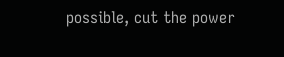possible, cut the power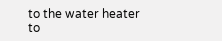to the water heater to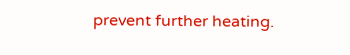prevent further heating.